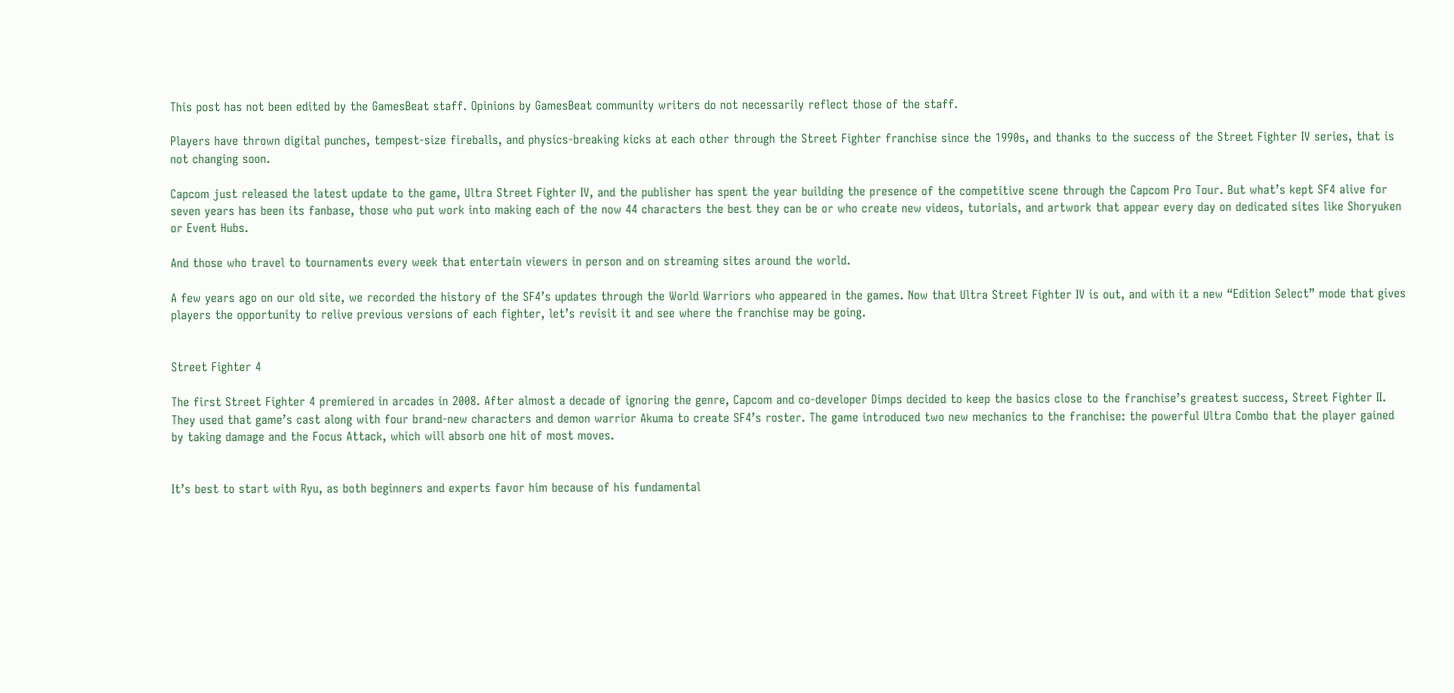This post has not been edited by the GamesBeat staff. Opinions by GamesBeat community writers do not necessarily reflect those of the staff.

Players have thrown digital punches, tempest-size fireballs, and physics-breaking kicks at each other through the Street Fighter franchise since the 1990s, and thanks to the success of the Street Fighter IV series, that is not changing soon.

Capcom just released the latest update to the game, Ultra Street Fighter IV, and the publisher has spent the year building the presence of the competitive scene through the Capcom Pro Tour. But what’s kept SF4 alive for seven years has been its fanbase, those who put work into making each of the now 44 characters the best they can be or who create new videos, tutorials, and artwork that appear every day on dedicated sites like Shoryuken or Event Hubs.

And those who travel to tournaments every week that entertain viewers in person and on streaming sites around the world.

A few years ago on our old site, we recorded the history of the SF4’s updates through the World Warriors who appeared in the games. Now that Ultra Street Fighter IV is out, and with it a new “Edition Select” mode that gives players the opportunity to relive previous versions of each fighter, let’s revisit it and see where the franchise may be going.


Street Fighter 4

The first Street Fighter 4 premiered in arcades in 2008. After almost a decade of ignoring the genre, Capcom and co-developer Dimps decided to keep the basics close to the franchise’s greatest success, Street Fighter II. They used that game’s cast along with four brand-new characters and demon warrior Akuma to create SF4’s roster. The game introduced two new mechanics to the franchise: the powerful Ultra Combo that the player gained by taking damage and the Focus Attack, which will absorb one hit of most moves.


It’s best to start with Ryu, as both beginners and experts favor him because of his fundamental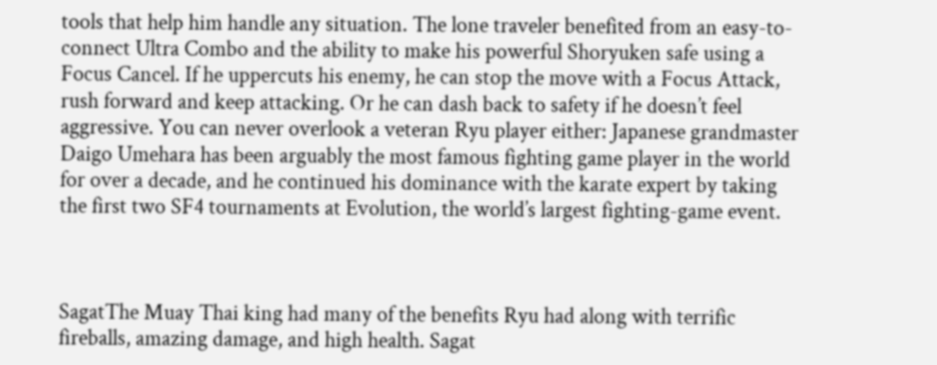tools that help him handle any situation. The lone traveler benefited from an easy-to-connect Ultra Combo and the ability to make his powerful Shoryuken safe using a Focus Cancel. If he uppercuts his enemy, he can stop the move with a Focus Attack, rush forward and keep attacking. Or he can dash back to safety if he doesn’t feel aggressive. You can never overlook a veteran Ryu player either: Japanese grandmaster Daigo Umehara has been arguably the most famous fighting game player in the world for over a decade, and he continued his dominance with the karate expert by taking the first two SF4 tournaments at Evolution, the world’s largest fighting-game event.



SagatThe Muay Thai king had many of the benefits Ryu had along with terrific fireballs, amazing damage, and high health. Sagat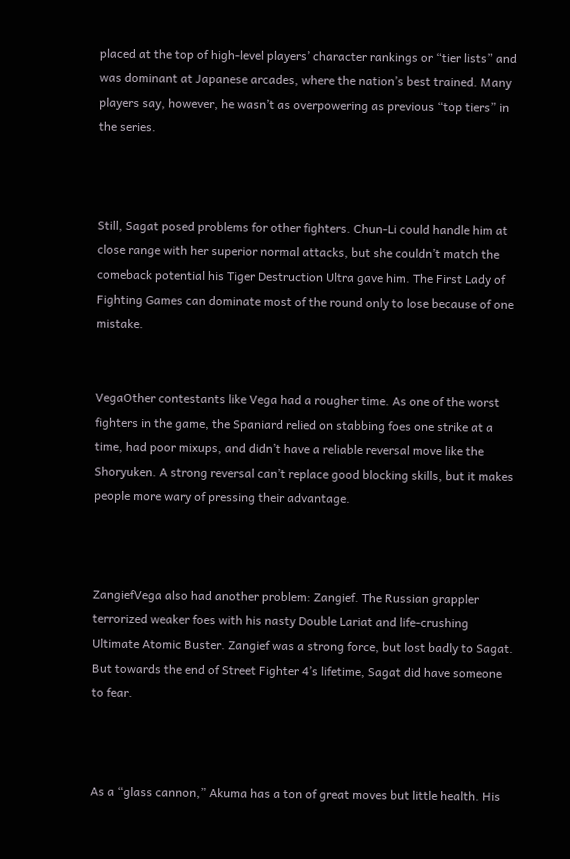placed at the top of high-level players’ character rankings or “tier lists” and was dominant at Japanese arcades, where the nation’s best trained. Many players say, however, he wasn’t as overpowering as previous “top tiers” in the series.



Still, Sagat posed problems for other fighters. Chun-Li could handle him at close range with her superior normal attacks, but she couldn’t match the comeback potential his Tiger Destruction Ultra gave him. The First Lady of Fighting Games can dominate most of the round only to lose because of one mistake.


VegaOther contestants like Vega had a rougher time. As one of the worst fighters in the game, the Spaniard relied on stabbing foes one strike at a time, had poor mixups, and didn’t have a reliable reversal move like the Shoryuken. A strong reversal can’t replace good blocking skills, but it makes people more wary of pressing their advantage.



ZangiefVega also had another problem: Zangief. The Russian grappler terrorized weaker foes with his nasty Double Lariat and life-crushing Ultimate Atomic Buster. Zangief was a strong force, but lost badly to Sagat. But towards the end of Street Fighter 4’s lifetime, Sagat did have someone to fear.



As a “glass cannon,” Akuma has a ton of great moves but little health. His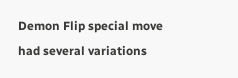Demon Flip special move had several variations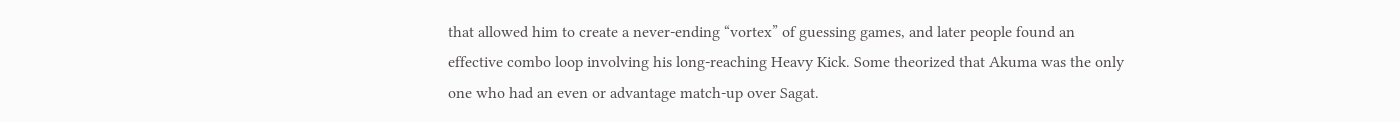that allowed him to create a never-ending “vortex” of guessing games, and later people found an effective combo loop involving his long-reaching Heavy Kick. Some theorized that Akuma was the only one who had an even or advantage match-up over Sagat.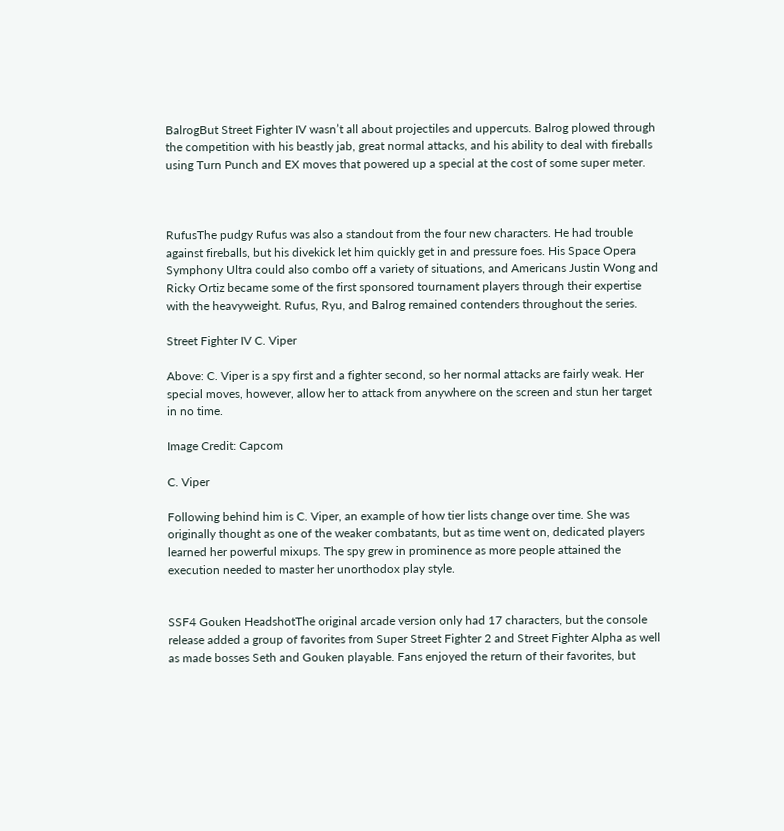BalrogBut Street Fighter IV wasn’t all about projectiles and uppercuts. Balrog plowed through the competition with his beastly jab, great normal attacks, and his ability to deal with fireballs using Turn Punch and EX moves that powered up a special at the cost of some super meter.



RufusThe pudgy Rufus was also a standout from the four new characters. He had trouble against fireballs, but his divekick let him quickly get in and pressure foes. His Space Opera Symphony Ultra could also combo off a variety of situations, and Americans Justin Wong and Ricky Ortiz became some of the first sponsored tournament players through their expertise with the heavyweight. Rufus, Ryu, and Balrog remained contenders throughout the series.

Street Fighter IV C. Viper

Above: C. Viper is a spy first and a fighter second, so her normal attacks are fairly weak. Her special moves, however, allow her to attack from anywhere on the screen and stun her target in no time.

Image Credit: Capcom

C. Viper

Following behind him is C. Viper, an example of how tier lists change over time. She was originally thought as one of the weaker combatants, but as time went on, dedicated players learned her powerful mixups. The spy grew in prominence as more people attained the execution needed to master her unorthodox play style.


SSF4 Gouken HeadshotThe original arcade version only had 17 characters, but the console release added a group of favorites from Super Street Fighter 2 and Street Fighter Alpha as well as made bosses Seth and Gouken playable. Fans enjoyed the return of their favorites, but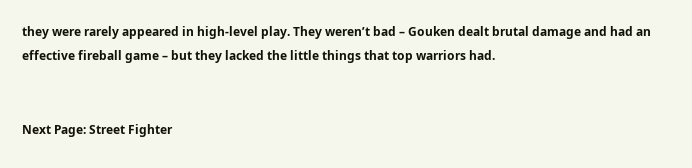they were rarely appeared in high-level play. They weren’t bad – Gouken dealt brutal damage and had an effective fireball game – but they lacked the little things that top warriors had.


Next Page: Street Fighter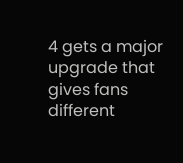4 gets a major upgrade that gives fans different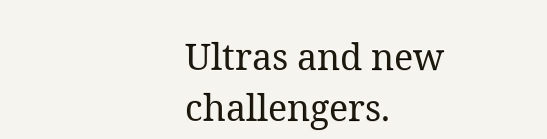Ultras and new challengers.